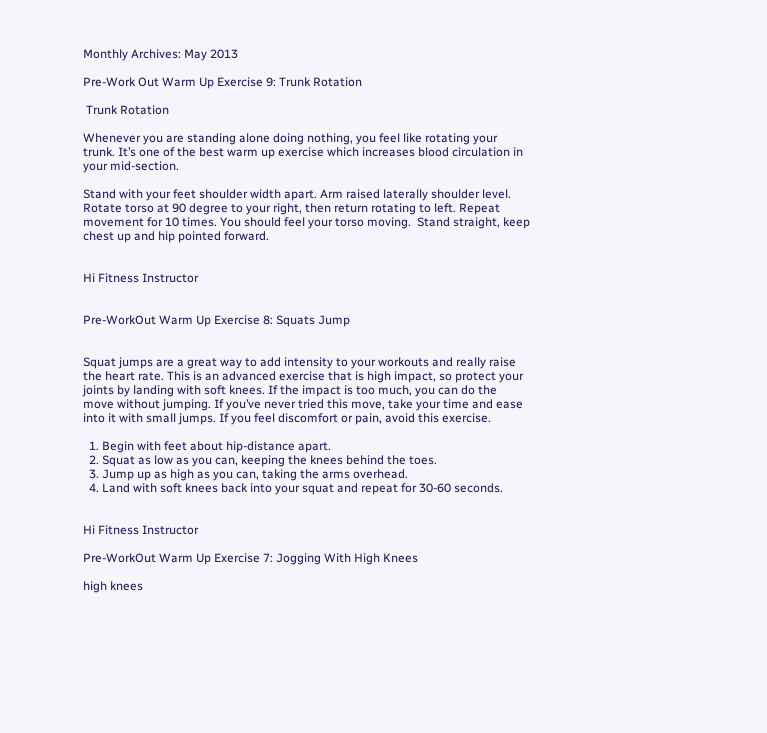Monthly Archives: May 2013

Pre-Work Out Warm Up Exercise 9: Trunk Rotation

 Trunk Rotation

Whenever you are standing alone doing nothing, you feel like rotating your trunk. It’s one of the best warm up exercise which increases blood circulation in your mid-section.

Stand with your feet shoulder width apart. Arm raised laterally shoulder level. Rotate torso at 90 degree to your right, then return rotating to left. Repeat movement for 10 times. You should feel your torso moving.  Stand straight, keep chest up and hip pointed forward.


Hi Fitness Instructor


Pre-WorkOut Warm Up Exercise 8: Squats Jump


Squat jumps are a great way to add intensity to your workouts and really raise the heart rate. This is an advanced exercise that is high impact, so protect your joints by landing with soft knees. If the impact is too much, you can do the move without jumping. If you’ve never tried this move, take your time and ease into it with small jumps. If you feel discomfort or pain, avoid this exercise.

  1. Begin with feet about hip-distance apart.
  2. Squat as low as you can, keeping the knees behind the toes.
  3. Jump up as high as you can, taking the arms overhead.
  4. Land with soft knees back into your squat and repeat for 30-60 seconds.


Hi Fitness Instructor

Pre-WorkOut Warm Up Exercise 7: Jogging With High Knees

high knees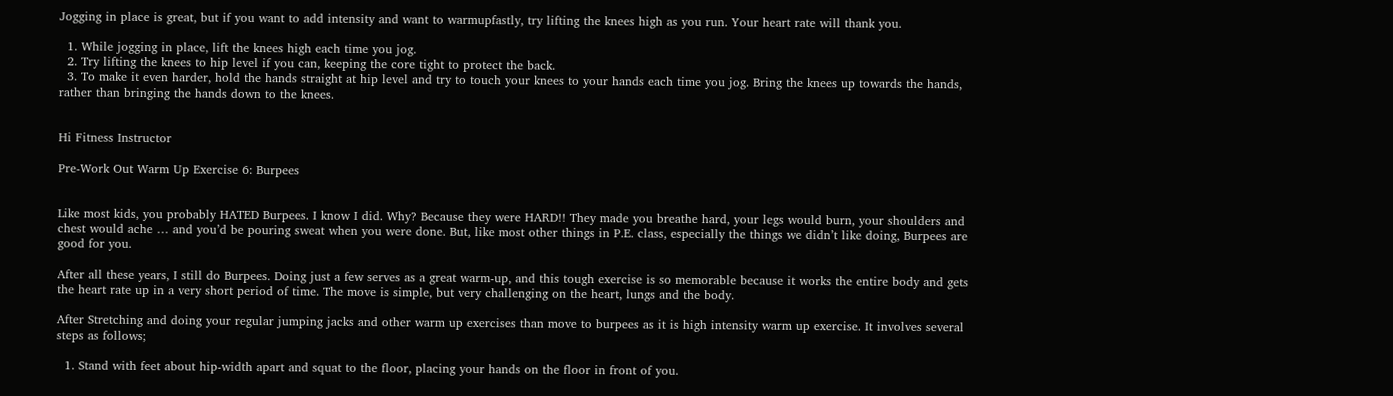Jogging in place is great, but if you want to add intensity and want to warmupfastly, try lifting the knees high as you run. Your heart rate will thank you.

  1. While jogging in place, lift the knees high each time you jog.
  2. Try lifting the knees to hip level if you can, keeping the core tight to protect the back.
  3. To make it even harder, hold the hands straight at hip level and try to touch your knees to your hands each time you jog. Bring the knees up towards the hands, rather than bringing the hands down to the knees.


Hi Fitness Instructor

Pre-Work Out Warm Up Exercise 6: Burpees


Like most kids, you probably HATED Burpees. I know I did. Why? Because they were HARD!! They made you breathe hard, your legs would burn, your shoulders and chest would ache … and you’d be pouring sweat when you were done. But, like most other things in P.E. class, especially the things we didn’t like doing, Burpees are good for you.

After all these years, I still do Burpees. Doing just a few serves as a great warm-up, and this tough exercise is so memorable because it works the entire body and gets the heart rate up in a very short period of time. The move is simple, but very challenging on the heart, lungs and the body.

After Stretching and doing your regular jumping jacks and other warm up exercises than move to burpees as it is high intensity warm up exercise. It involves several steps as follows;

  1. Stand with feet about hip-width apart and squat to the floor, placing your hands on the floor in front of you.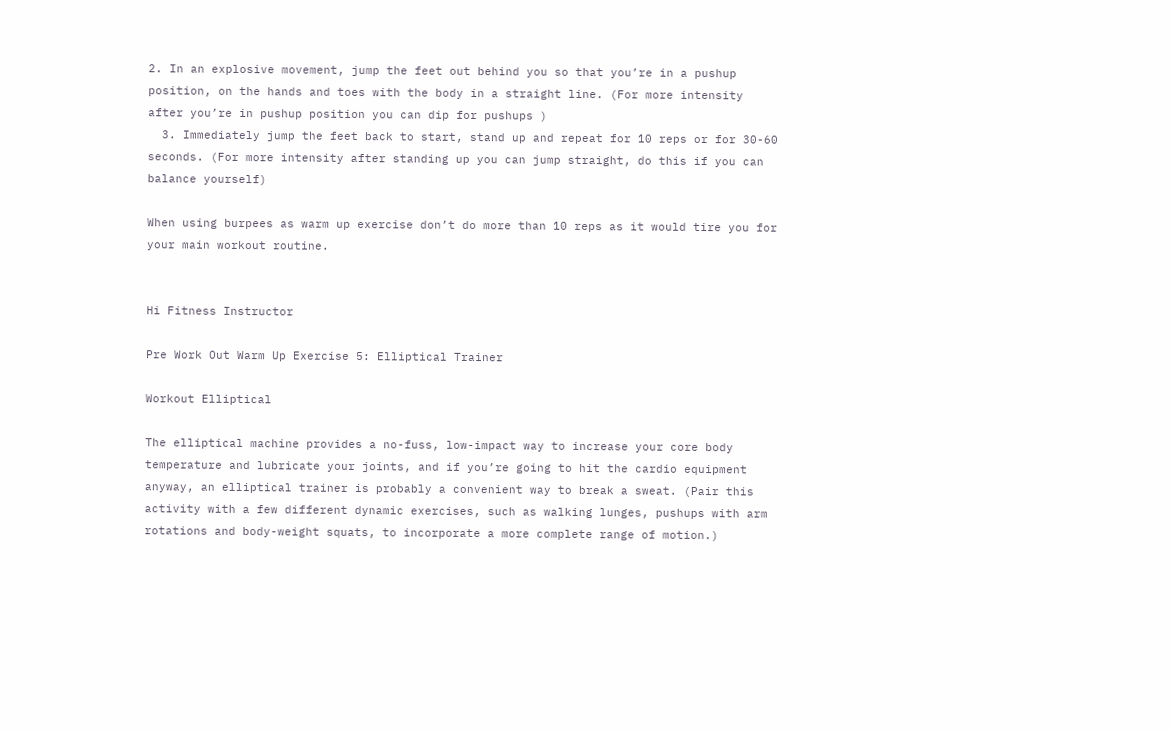2. In an explosive movement, jump the feet out behind you so that you’re in a pushup position, on the hands and toes with the body in a straight line. (For more intensity after you’re in pushup position you can dip for pushups )
  3. Immediately jump the feet back to start, stand up and repeat for 10 reps or for 30-60 seconds. (For more intensity after standing up you can jump straight, do this if you can balance yourself)

When using burpees as warm up exercise don’t do more than 10 reps as it would tire you for your main workout routine.


Hi Fitness Instructor

Pre Work Out Warm Up Exercise 5: Elliptical Trainer

Workout Elliptical

The elliptical machine provides a no-fuss, low-impact way to increase your core body temperature and lubricate your joints, and if you’re going to hit the cardio equipment anyway, an elliptical trainer is probably a convenient way to break a sweat. (Pair this activity with a few different dynamic exercises, such as walking lunges, pushups with arm rotations and body-weight squats, to incorporate a more complete range of motion.)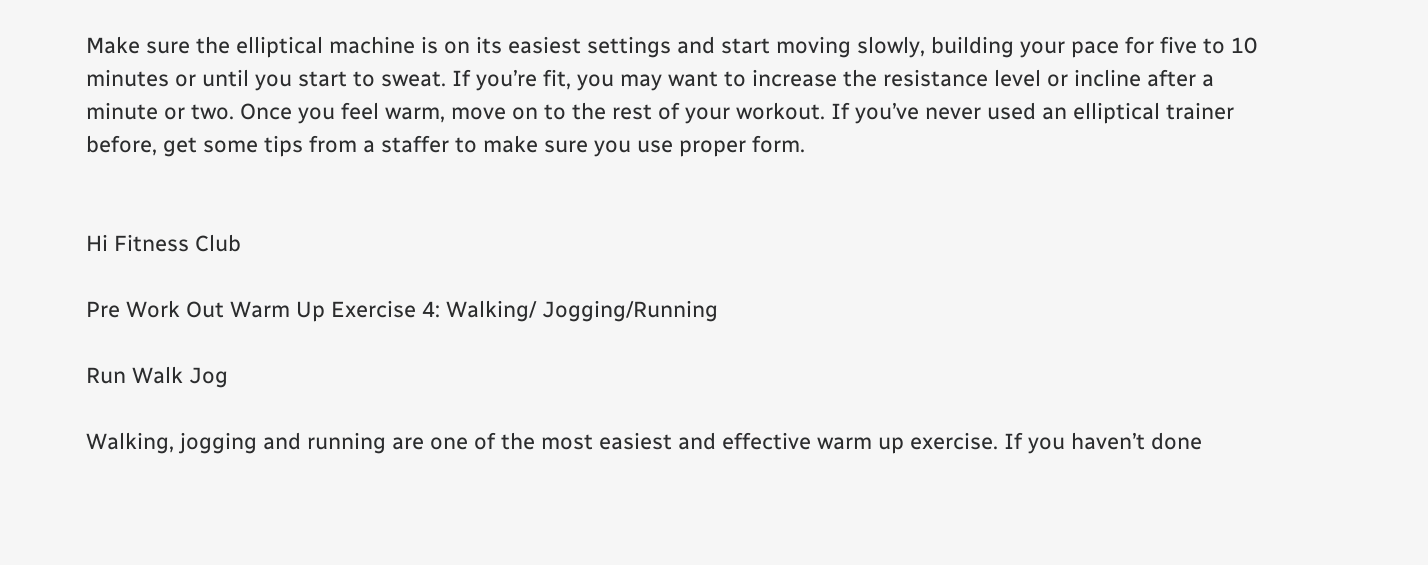Make sure the elliptical machine is on its easiest settings and start moving slowly, building your pace for five to 10 minutes or until you start to sweat. If you’re fit, you may want to increase the resistance level or incline after a minute or two. Once you feel warm, move on to the rest of your workout. If you’ve never used an elliptical trainer before, get some tips from a staffer to make sure you use proper form.


Hi Fitness Club

Pre Work Out Warm Up Exercise 4: Walking/ Jogging/Running

Run Walk Jog

Walking, jogging and running are one of the most easiest and effective warm up exercise. If you haven’t done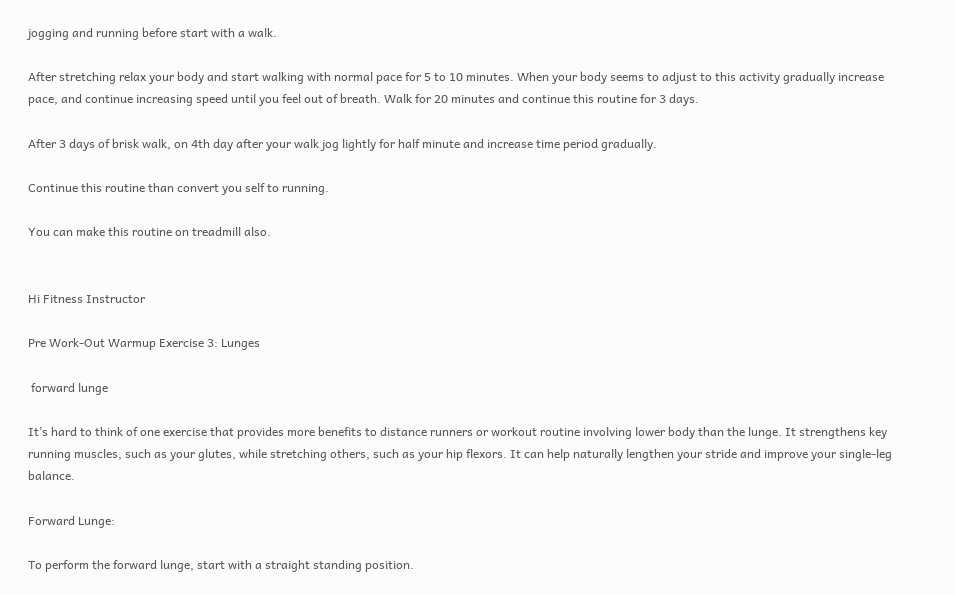jogging and running before start with a walk.

After stretching relax your body and start walking with normal pace for 5 to 10 minutes. When your body seems to adjust to this activity gradually increase pace, and continue increasing speed until you feel out of breath. Walk for 20 minutes and continue this routine for 3 days.

After 3 days of brisk walk, on 4th day after your walk jog lightly for half minute and increase time period gradually.

Continue this routine than convert you self to running.

You can make this routine on treadmill also.


Hi Fitness Instructor

Pre Work-Out Warmup Exercise 3: Lunges

 forward lunge

It’s hard to think of one exercise that provides more benefits to distance runners or workout routine involving lower body than the lunge. It strengthens key running muscles, such as your glutes, while stretching others, such as your hip flexors. It can help naturally lengthen your stride and improve your single-leg balance.

Forward Lunge:

To perform the forward lunge, start with a straight standing position.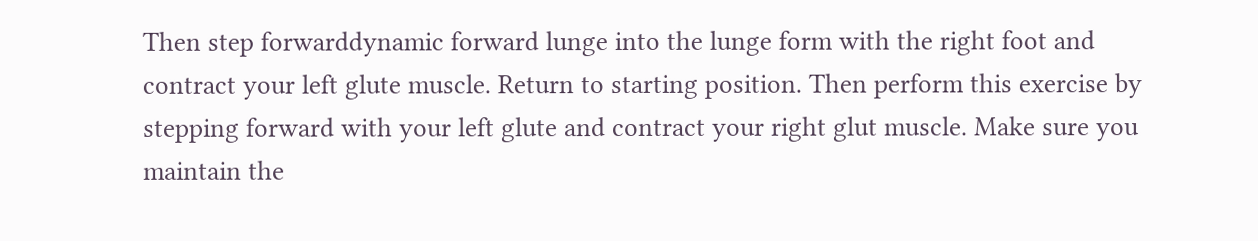Then step forwarddynamic forward lunge into the lunge form with the right foot and contract your left glute muscle. Return to starting position. Then perform this exercise by stepping forward with your left glute and contract your right glut muscle. Make sure you maintain the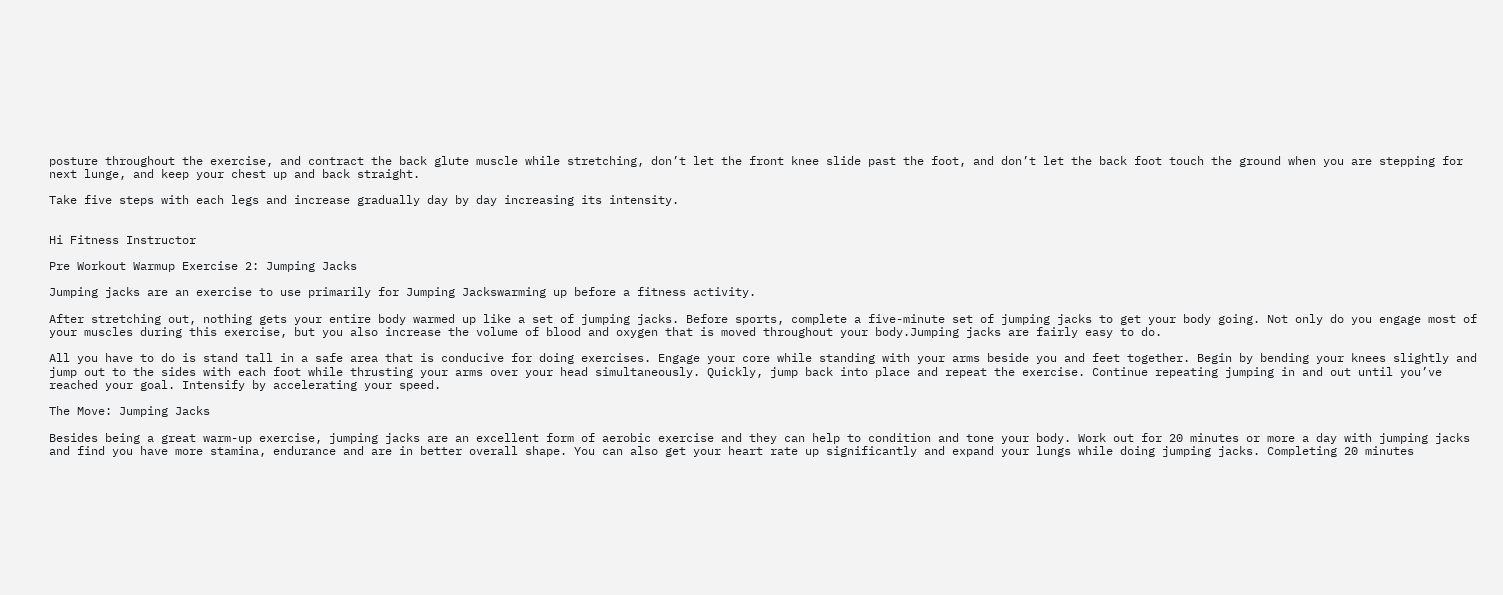posture throughout the exercise, and contract the back glute muscle while stretching, don’t let the front knee slide past the foot, and don’t let the back foot touch the ground when you are stepping for next lunge, and keep your chest up and back straight.

Take five steps with each legs and increase gradually day by day increasing its intensity.


Hi Fitness Instructor

Pre Workout Warmup Exercise 2: Jumping Jacks

Jumping jacks are an exercise to use primarily for Jumping Jackswarming up before a fitness activity.

After stretching out, nothing gets your entire body warmed up like a set of jumping jacks. Before sports, complete a five-minute set of jumping jacks to get your body going. Not only do you engage most of your muscles during this exercise, but you also increase the volume of blood and oxygen that is moved throughout your body.Jumping jacks are fairly easy to do.

All you have to do is stand tall in a safe area that is conducive for doing exercises. Engage your core while standing with your arms beside you and feet together. Begin by bending your knees slightly and jump out to the sides with each foot while thrusting your arms over your head simultaneously. Quickly, jump back into place and repeat the exercise. Continue repeating jumping in and out until you’ve reached your goal. Intensify by accelerating your speed.

The Move: Jumping Jacks

Besides being a great warm-up exercise, jumping jacks are an excellent form of aerobic exercise and they can help to condition and tone your body. Work out for 20 minutes or more a day with jumping jacks and find you have more stamina, endurance and are in better overall shape. You can also get your heart rate up significantly and expand your lungs while doing jumping jacks. Completing 20 minutes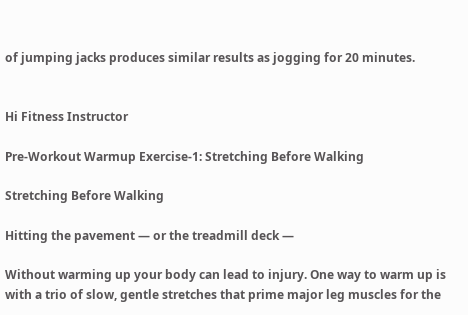of jumping jacks produces similar results as jogging for 20 minutes.


Hi Fitness Instructor

Pre-Workout Warmup Exercise-1: Stretching Before Walking

Stretching Before Walking

Hitting the pavement — or the treadmill deck —

Without warming up your body can lead to injury. One way to warm up is with a trio of slow, gentle stretches that prime major leg muscles for the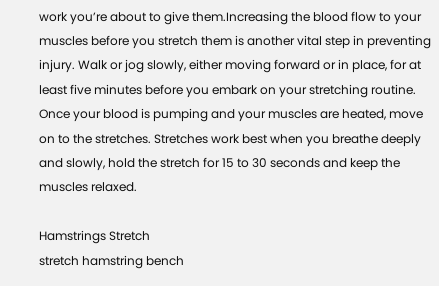work you’re about to give them.Increasing the blood flow to your muscles before you stretch them is another vital step in preventing injury. Walk or jog slowly, either moving forward or in place, for at least five minutes before you embark on your stretching routine. Once your blood is pumping and your muscles are heated, move on to the stretches. Stretches work best when you breathe deeply and slowly, hold the stretch for 15 to 30 seconds and keep the muscles relaxed.

Hamstrings Stretch
stretch hamstring bench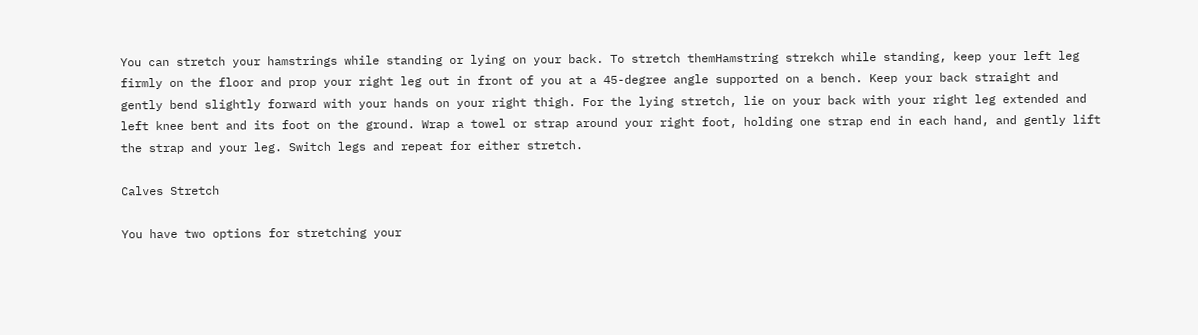You can stretch your hamstrings while standing or lying on your back. To stretch themHamstring strekch while standing, keep your left leg firmly on the floor and prop your right leg out in front of you at a 45-degree angle supported on a bench. Keep your back straight and gently bend slightly forward with your hands on your right thigh. For the lying stretch, lie on your back with your right leg extended and left knee bent and its foot on the ground. Wrap a towel or strap around your right foot, holding one strap end in each hand, and gently lift the strap and your leg. Switch legs and repeat for either stretch.

Calves Stretch

You have two options for stretching your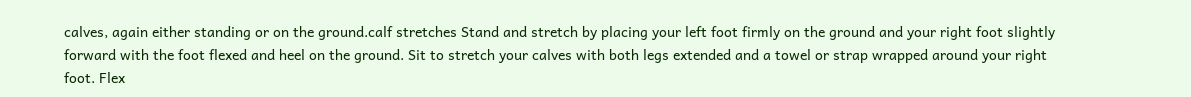calves, again either standing or on the ground.calf stretches Stand and stretch by placing your left foot firmly on the ground and your right foot slightly forward with the foot flexed and heel on the ground. Sit to stretch your calves with both legs extended and a towel or strap wrapped around your right foot. Flex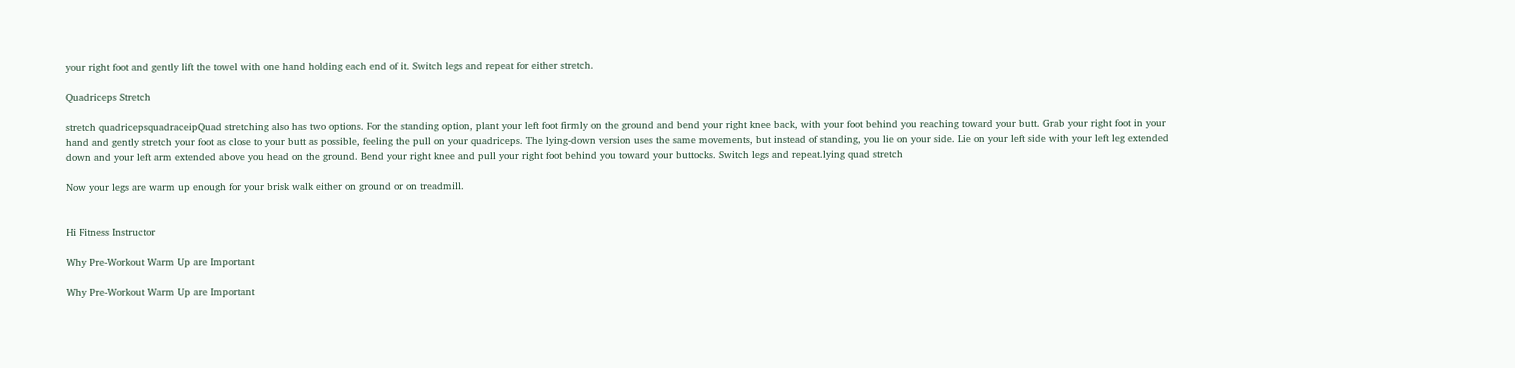your right foot and gently lift the towel with one hand holding each end of it. Switch legs and repeat for either stretch.

Quadriceps Stretch

stretch quadricepsquadraceipQuad stretching also has two options. For the standing option, plant your left foot firmly on the ground and bend your right knee back, with your foot behind you reaching toward your butt. Grab your right foot in your hand and gently stretch your foot as close to your butt as possible, feeling the pull on your quadriceps. The lying-down version uses the same movements, but instead of standing, you lie on your side. Lie on your left side with your left leg extended down and your left arm extended above you head on the ground. Bend your right knee and pull your right foot behind you toward your buttocks. Switch legs and repeat.lying quad stretch

Now your legs are warm up enough for your brisk walk either on ground or on treadmill.


Hi Fitness Instructor

Why Pre-Workout Warm Up are Important

Why Pre-Workout Warm Up are Important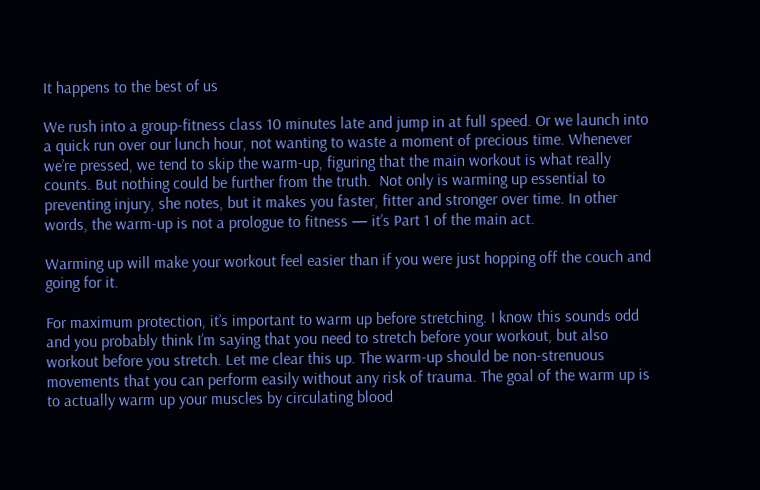It happens to the best of us

We rush into a group-fitness class 10 minutes late and jump in at full speed. Or we launch into a quick run over our lunch hour, not wanting to waste a moment of precious time. Whenever we’re pressed, we tend to skip the warm-up, figuring that the main workout is what really counts. But nothing could be further from the truth.  Not only is warming up essential to preventing injury, she notes, but it makes you faster, fitter and stronger over time. In other words, the warm-up is not a prologue to fitness — it’s Part 1 of the main act.

Warming up will make your workout feel easier than if you were just hopping off the couch and going for it.

For maximum protection, it’s important to warm up before stretching. I know this sounds odd and you probably think I’m saying that you need to stretch before your workout, but also workout before you stretch. Let me clear this up. The warm-up should be non-strenuous movements that you can perform easily without any risk of trauma. The goal of the warm up is to actually warm up your muscles by circulating blood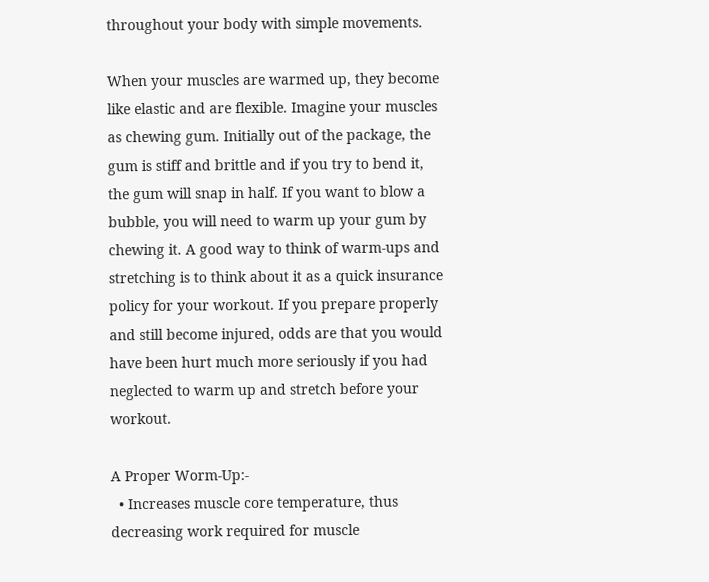throughout your body with simple movements.

When your muscles are warmed up, they become like elastic and are flexible. Imagine your muscles as chewing gum. Initially out of the package, the gum is stiff and brittle and if you try to bend it, the gum will snap in half. If you want to blow a bubble, you will need to warm up your gum by chewing it. A good way to think of warm-ups and stretching is to think about it as a quick insurance policy for your workout. If you prepare properly and still become injured, odds are that you would have been hurt much more seriously if you had neglected to warm up and stretch before your workout.

A Proper Worm-Up:-
  • Increases muscle core temperature, thus decreasing work required for muscle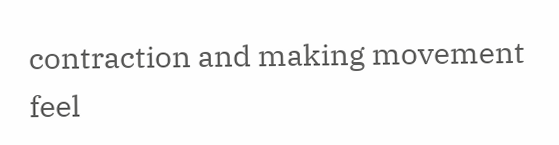contraction and making movement feel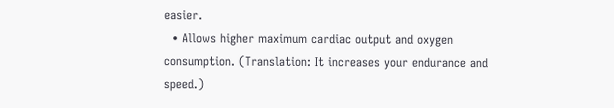easier.
  • Allows higher maximum cardiac output and oxygen consumption. (Translation: It increases your endurance and speed.)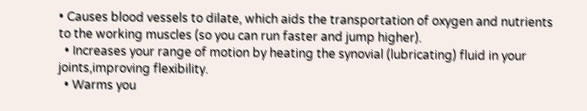• Causes blood vessels to dilate, which aids the transportation of oxygen and nutrients to the working muscles (so you can run faster and jump higher).
  • Increases your range of motion by heating the synovial (lubricating) fluid in your joints,improving flexibility.
  • Warms you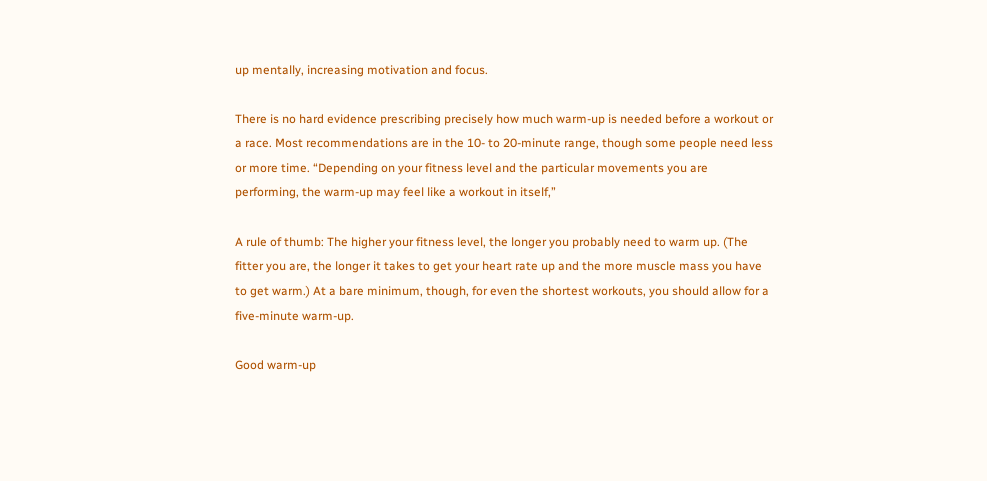up mentally, increasing motivation and focus.

There is no hard evidence prescribing precisely how much warm-up is needed before a workout or a race. Most recommendations are in the 10- to 20-minute range, though some people need less or more time. “Depending on your fitness level and the particular movements you are performing, the warm-up may feel like a workout in itself,”

A rule of thumb: The higher your fitness level, the longer you probably need to warm up. (The fitter you are, the longer it takes to get your heart rate up and the more muscle mass you have to get warm.) At a bare minimum, though, for even the shortest workouts, you should allow for a five-minute warm-up.

Good warm-up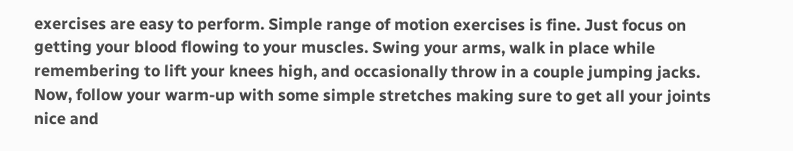exercises are easy to perform. Simple range of motion exercises is fine. Just focus on getting your blood flowing to your muscles. Swing your arms, walk in place while remembering to lift your knees high, and occasionally throw in a couple jumping jacks. Now, follow your warm-up with some simple stretches making sure to get all your joints nice and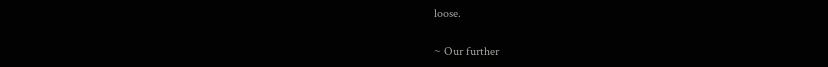loose.

~ Our further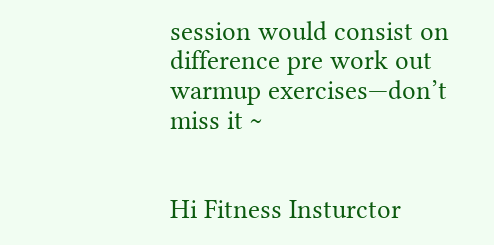session would consist on difference pre work out warmup exercises—don’t miss it ~


Hi Fitness Insturctor